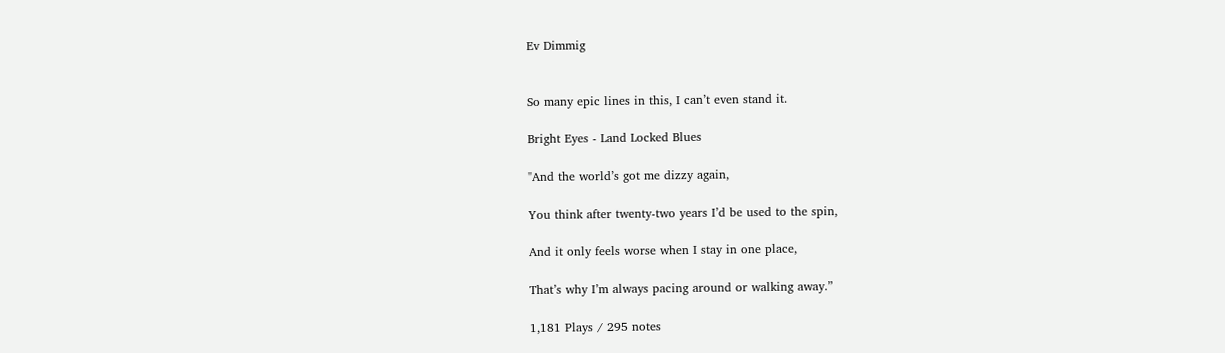Ev Dimmig


So many epic lines in this, I can’t even stand it.

Bright Eyes - Land Locked Blues

"And the world’s got me dizzy again,

You think after twenty-two years I’d be used to the spin,

And it only feels worse when I stay in one place,

That’s why I’m always pacing around or walking away.”

1,181 Plays / 295 notes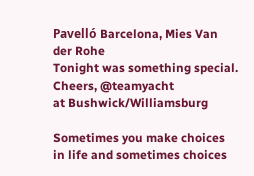Pavelló Barcelona, Mies Van der Rohe
Tonight was something special. Cheers, @teamyacht
at Bushwick/Williamsburg

Sometimes you make choices in life and sometimes choices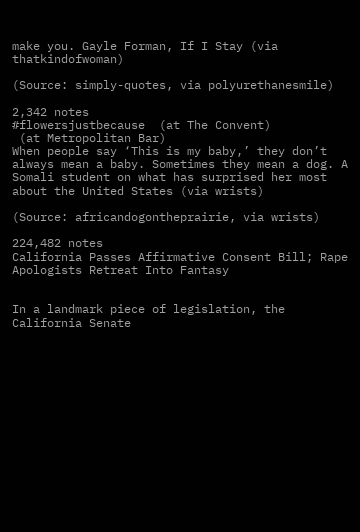make you. Gayle Forman, If I Stay (via thatkindofwoman)

(Source: simply-quotes, via polyurethanesmile)

2,342 notes
#flowersjustbecause  (at The Convent)
 (at Metropolitan Bar)
When people say ‘This is my baby,’ they don’t always mean a baby. Sometimes they mean a dog. A Somali student on what has surprised her most about the United States (via wrists)

(Source: africandogontheprairie, via wrists)

224,482 notes
California Passes Affirmative Consent Bill; Rape Apologists Retreat Into Fantasy


In a landmark piece of legislation, the California Senate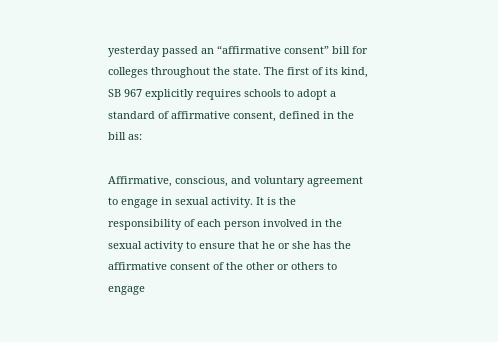yesterday passed an “affirmative consent” bill for colleges throughout the state. The first of its kind, SB 967 explicitly requires schools to adopt a standard of affirmative consent, defined in the bill as:

Affirmative, conscious, and voluntary agreement to engage in sexual activity. It is the responsibility of each person involved in the sexual activity to ensure that he or she has the affirmative consent of the other or others to engage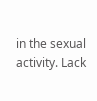in the sexual activity. Lack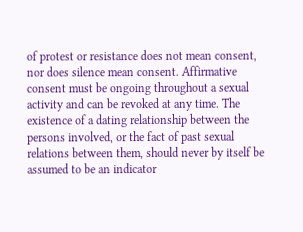of protest or resistance does not mean consent, nor does silence mean consent. Affirmative consent must be ongoing throughout a sexual activity and can be revoked at any time. The existence of a dating relationship between the persons involved, or the fact of past sexual relations between them, should never by itself be assumed to be an indicator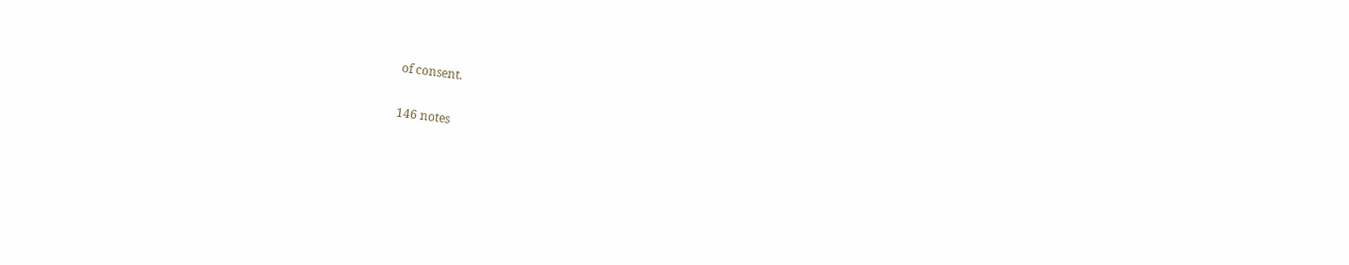of consent.

146 notes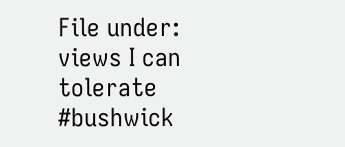File under: views I can tolerate #bushwick